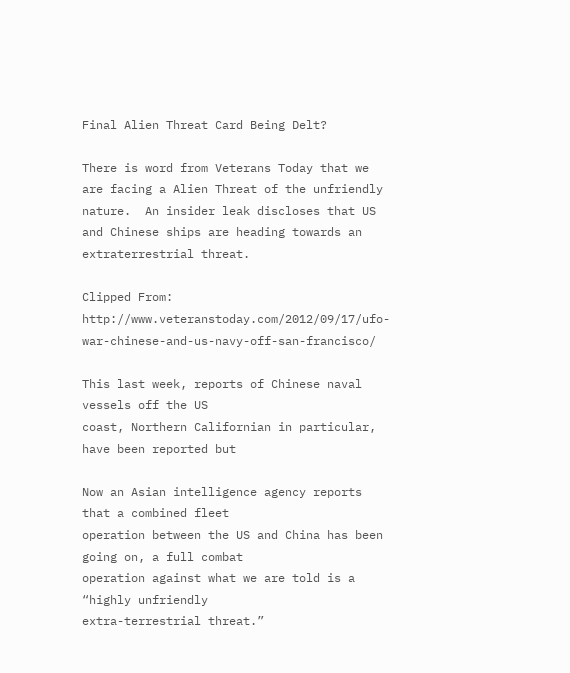Final Alien Threat Card Being Delt?

There is word from Veterans Today that we are facing a Alien Threat of the unfriendly nature.  An insider leak discloses that US and Chinese ships are heading towards an extraterrestrial threat.

Clipped From:  http://www.veteranstoday.com/2012/09/17/ufo-war-chinese-and-us-navy-off-san-francisco/

This last week, reports of Chinese naval vessels off the US
coast, Northern Californian in particular, have been reported but

Now an Asian intelligence agency reports that a combined fleet
operation between the US and China has been going on, a full combat
operation against what we are told is a “highly unfriendly
extra-terrestrial threat.”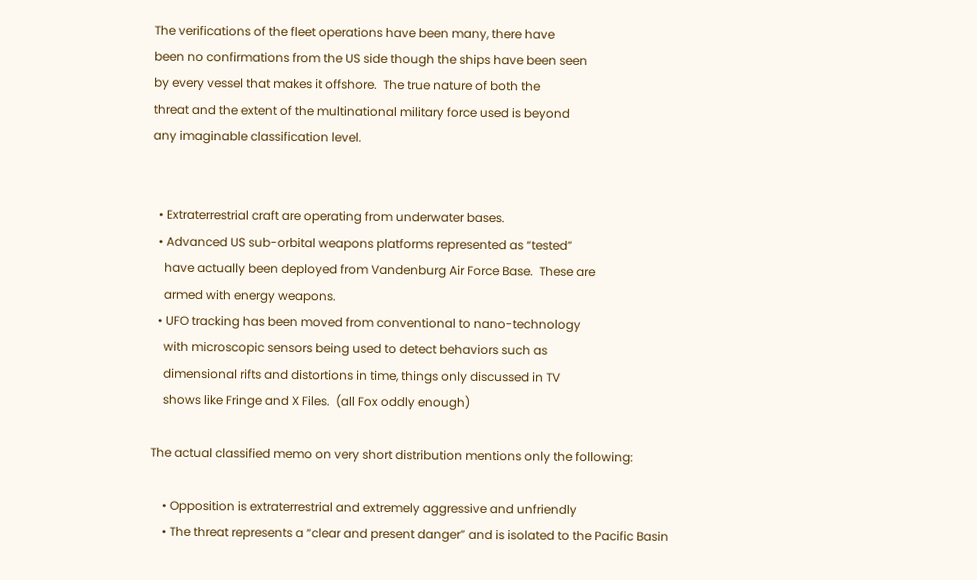The verifications of the fleet operations have been many, there have
been no confirmations from the US side though the ships have been seen
by every vessel that makes it offshore.  The true nature of both the
threat and the extent of the multinational military force used is beyond
any imaginable classification level.


  • Extraterrestrial craft are operating from underwater bases.
  • Advanced US sub-orbital weapons platforms represented as “tested”
    have actually been deployed from Vandenburg Air Force Base.  These are
    armed with energy weapons.
  • UFO tracking has been moved from conventional to nano-technology
    with microscopic sensors being used to detect behaviors such as
    dimensional rifts and distortions in time, things only discussed in TV
    shows like Fringe and X Files.  (all Fox oddly enough)

The actual classified memo on very short distribution mentions only the following:

    • Opposition is extraterrestrial and extremely aggressive and unfriendly
    • The threat represents a “clear and present danger” and is isolated to the Pacific Basin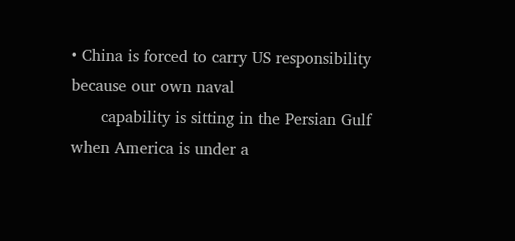• China is forced to carry US responsibility because our own naval
      capability is sitting in the Persian Gulf when America is under a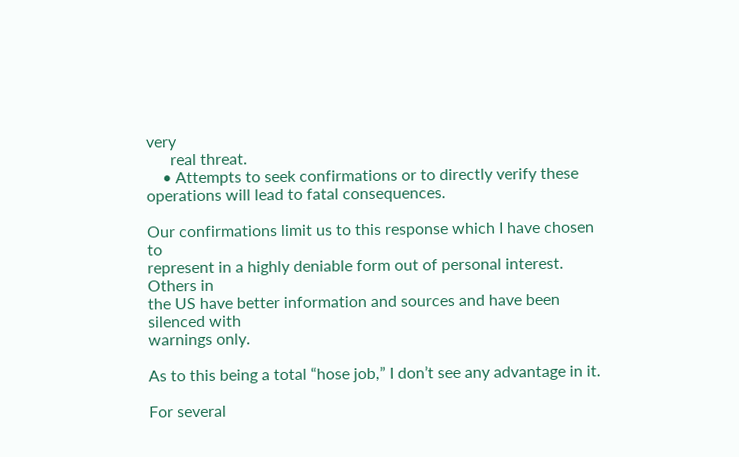very
      real threat.
    • Attempts to seek confirmations or to directly verify these operations will lead to fatal consequences.

Our confirmations limit us to this response which I have chosen to
represent in a highly deniable form out of personal interest.  Others in
the US have better information and sources and have been silenced with
warnings only.

As to this being a total “hose job,” I don’t see any advantage in it.

For several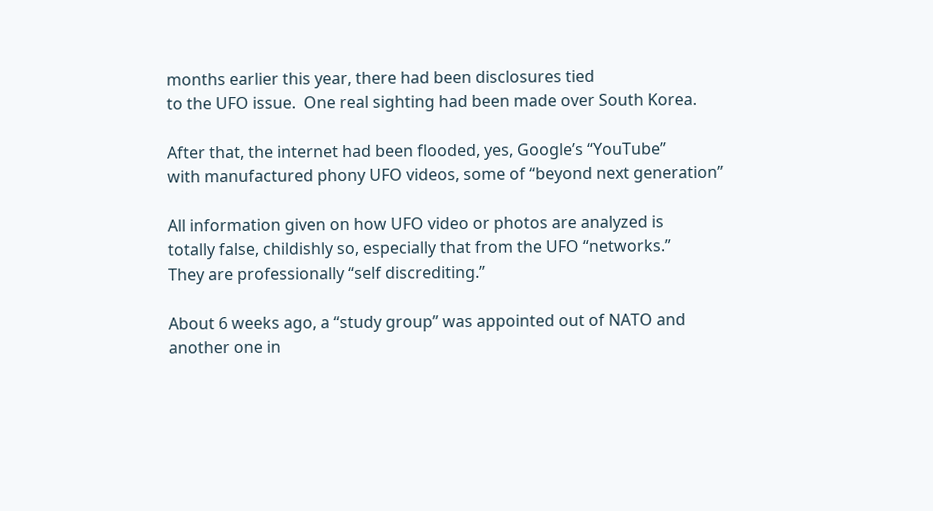months earlier this year, there had been disclosures tied
to the UFO issue.  One real sighting had been made over South Korea.

After that, the internet had been flooded, yes, Google’s “YouTube”
with manufactured phony UFO videos, some of “beyond next generation”

All information given on how UFO video or photos are analyzed is
totally false, childishly so, especially that from the UFO “networks.”
They are professionally “self discrediting.”

About 6 weeks ago, a “study group” was appointed out of NATO and
another one in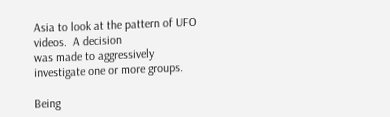Asia to look at the pattern of UFO videos.  A decision
was made to aggressively investigate one or more groups.

Being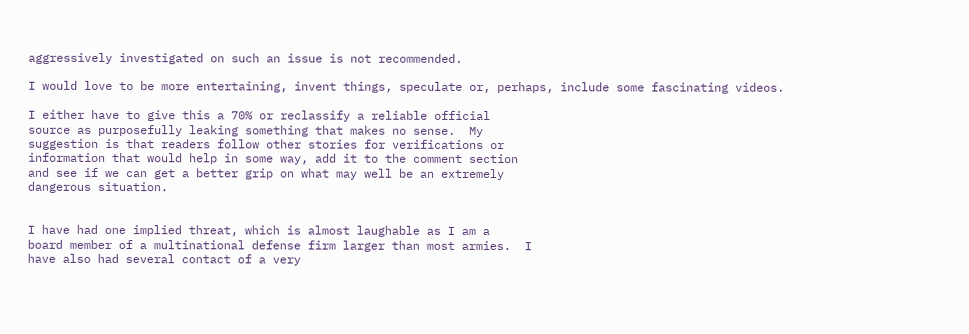aggressively investigated on such an issue is not recommended.

I would love to be more entertaining, invent things, speculate or, perhaps, include some fascinating videos.

I either have to give this a 70% or reclassify a reliable official
source as purposefully leaking something that makes no sense.  My
suggestion is that readers follow other stories for verifications or
information that would help in some way, add it to the comment section
and see if we can get a better grip on what may well be an extremely
dangerous situation.


I have had one implied threat, which is almost laughable as I am a
board member of a multinational defense firm larger than most armies.  I
have also had several contact of a very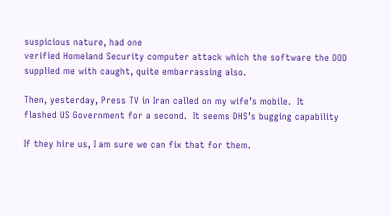suspicious nature, had one
verified Homeland Security computer attack which the software the DOD
supplied me with caught, quite embarrassing also.

Then, yesterday, Press TV in Iran called on my wife’s mobile.  It
flashed US Government for a second.  It seems DHS’s bugging capability

If they hire us, I am sure we can fix that for them.